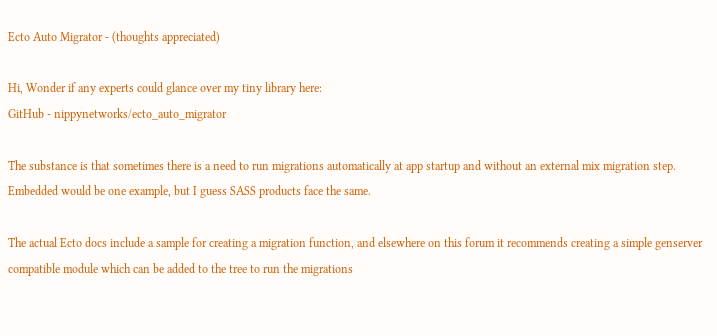Ecto Auto Migrator - (thoughts appreciated)

Hi, Wonder if any experts could glance over my tiny library here:
GitHub - nippynetworks/ecto_auto_migrator

The substance is that sometimes there is a need to run migrations automatically at app startup and without an external mix migration step. Embedded would be one example, but I guess SASS products face the same.

The actual Ecto docs include a sample for creating a migration function, and elsewhere on this forum it recommends creating a simple genserver compatible module which can be added to the tree to run the migrations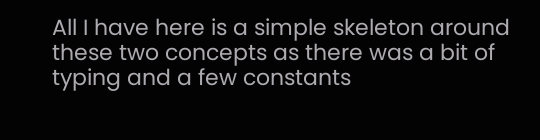All I have here is a simple skeleton around these two concepts as there was a bit of typing and a few constants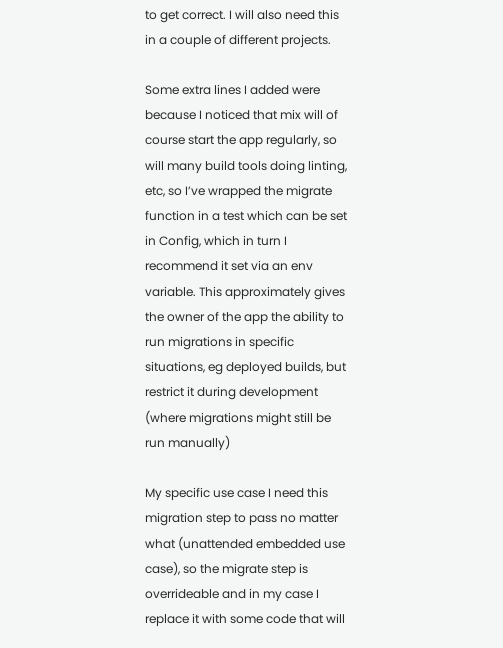to get correct. I will also need this in a couple of different projects.

Some extra lines I added were because I noticed that mix will of course start the app regularly, so will many build tools doing linting, etc, so I’ve wrapped the migrate function in a test which can be set in Config, which in turn I recommend it set via an env variable. This approximately gives the owner of the app the ability to run migrations in specific situations, eg deployed builds, but restrict it during development (where migrations might still be run manually)

My specific use case I need this migration step to pass no matter what (unattended embedded use case), so the migrate step is overrideable and in my case I replace it with some code that will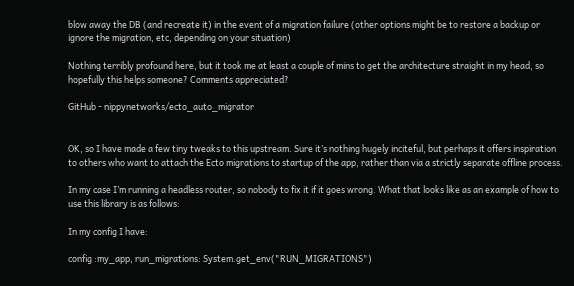blow away the DB (and recreate it) in the event of a migration failure (other options might be to restore a backup or ignore the migration, etc, depending on your situation)

Nothing terribly profound here, but it took me at least a couple of mins to get the architecture straight in my head, so hopefully this helps someone? Comments appreciated?

GitHub - nippynetworks/ecto_auto_migrator


OK, so I have made a few tiny tweaks to this upstream. Sure it’s nothing hugely inciteful, but perhaps it offers inspiration to others who want to attach the Ecto migrations to startup of the app, rather than via a strictly separate offline process.

In my case I’m running a headless router, so nobody to fix it if it goes wrong. What that looks like as an example of how to use this library is as follows:

In my config I have:

config :my_app, run_migrations: System.get_env("RUN_MIGRATIONS")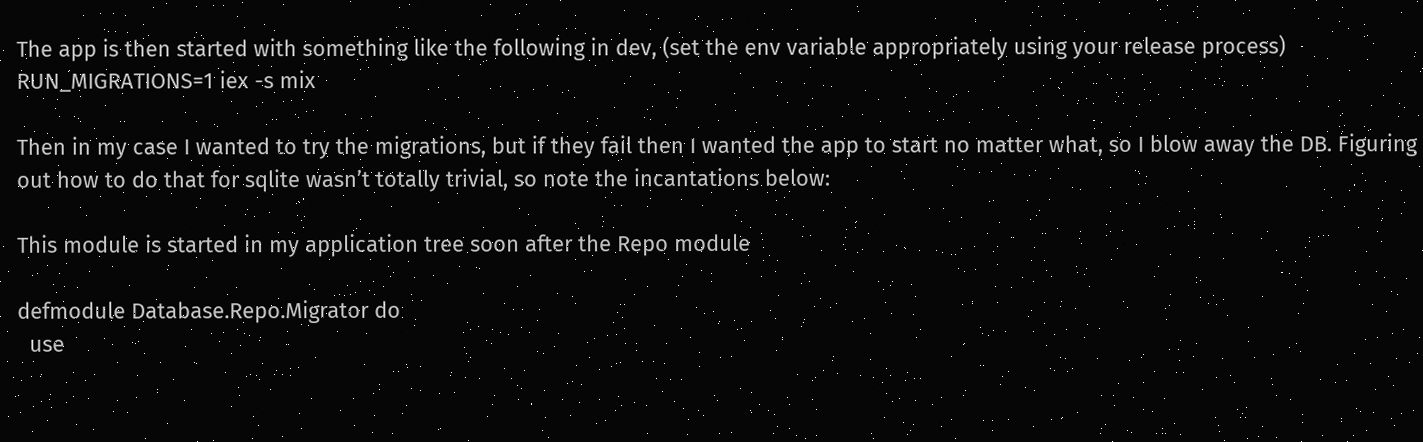The app is then started with something like the following in dev, (set the env variable appropriately using your release process)
RUN_MIGRATIONS=1 iex -s mix

Then in my case I wanted to try the migrations, but if they fail then I wanted the app to start no matter what, so I blow away the DB. Figuring out how to do that for sqlite wasn’t totally trivial, so note the incantations below:

This module is started in my application tree soon after the Repo module

defmodule Database.Repo.Migrator do
  use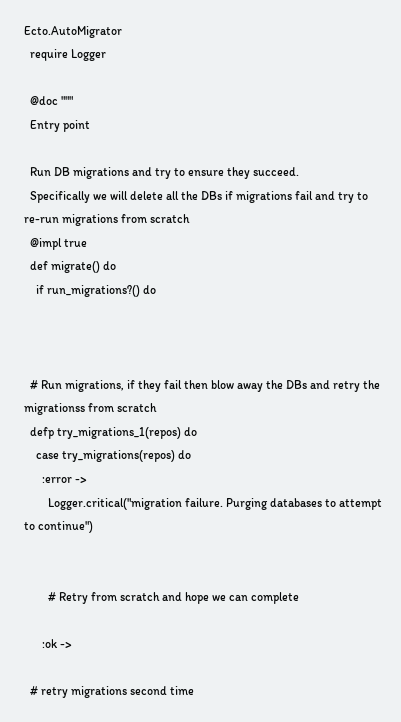Ecto.AutoMigrator
  require Logger

  @doc """
  Entry point

  Run DB migrations and try to ensure they succeed.
  Specifically we will delete all the DBs if migrations fail and try to re-run migrations from scratch
  @impl true
  def migrate() do
    if run_migrations?() do



  # Run migrations, if they fail then blow away the DBs and retry the migrationss from scratch
  defp try_migrations_1(repos) do
    case try_migrations(repos) do
      :error ->
        Logger.critical("migration failure. Purging databases to attempt to continue")


        # Retry from scratch and hope we can complete

      :ok ->

  # retry migrations second time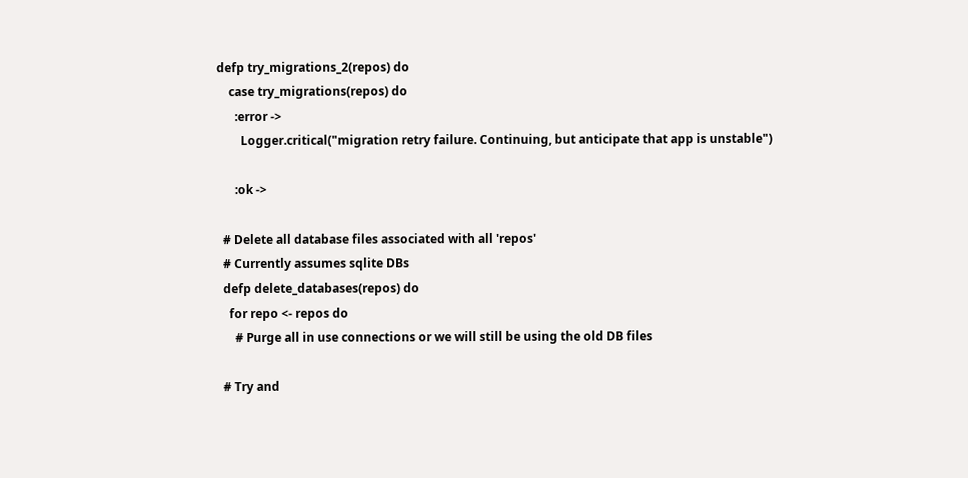defp try_migrations_2(repos) do
    case try_migrations(repos) do
      :error ->
        Logger.critical("migration retry failure. Continuing, but anticipate that app is unstable")

      :ok ->

  # Delete all database files associated with all 'repos'
  # Currently assumes sqlite DBs
  defp delete_databases(repos) do
    for repo <- repos do
      # Purge all in use connections or we will still be using the old DB files

  # Try and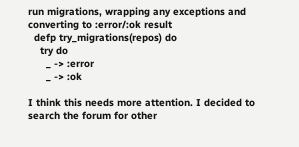run migrations, wrapping any exceptions and converting to :error/:ok result
  defp try_migrations(repos) do
    try do
      _ -> :error
      _ -> :ok

I think this needs more attention. I decided to search the forum for other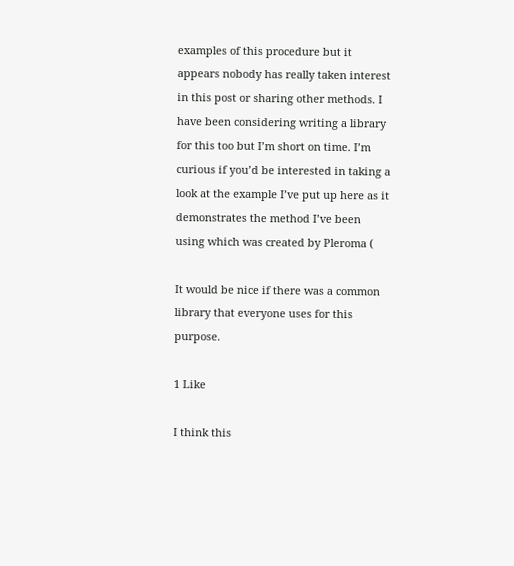examples of this procedure but it appears nobody has really taken interest in this post or sharing other methods. I have been considering writing a library for this too but I’m short on time. I’m curious if you’d be interested in taking a look at the example I’ve put up here as it demonstrates the method I’ve been using which was created by Pleroma (

It would be nice if there was a common library that everyone uses for this purpose.

1 Like

I think this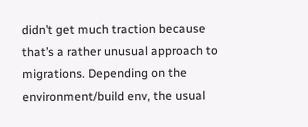didn’t get much traction because that’s a rather unusual approach to migrations. Depending on the environment/build env, the usual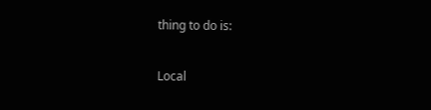thing to do is:

Local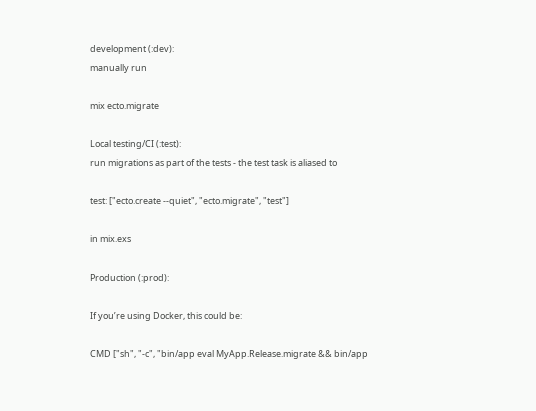development (:dev):
manually run

mix ecto.migrate

Local testing/CI (:test):
run migrations as part of the tests - the test task is aliased to

test: ["ecto.create --quiet", "ecto.migrate", "test"]

in mix.exs

Production (:prod):

If you’re using Docker, this could be:

CMD ["sh", "-c", "bin/app eval MyApp.Release.migrate && bin/app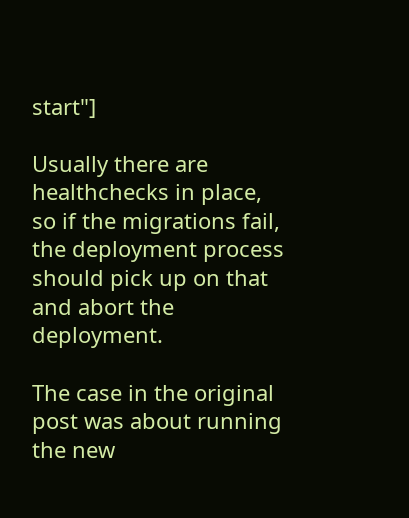start"]

Usually there are healthchecks in place, so if the migrations fail, the deployment process should pick up on that and abort the deployment.

The case in the original post was about running the new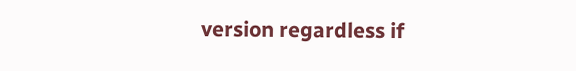version regardless if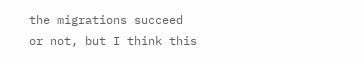the migrations succeed or not, but I think this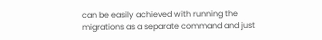can be easily achieved with running the migrations as a separate command and just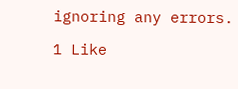ignoring any errors.

1 Like